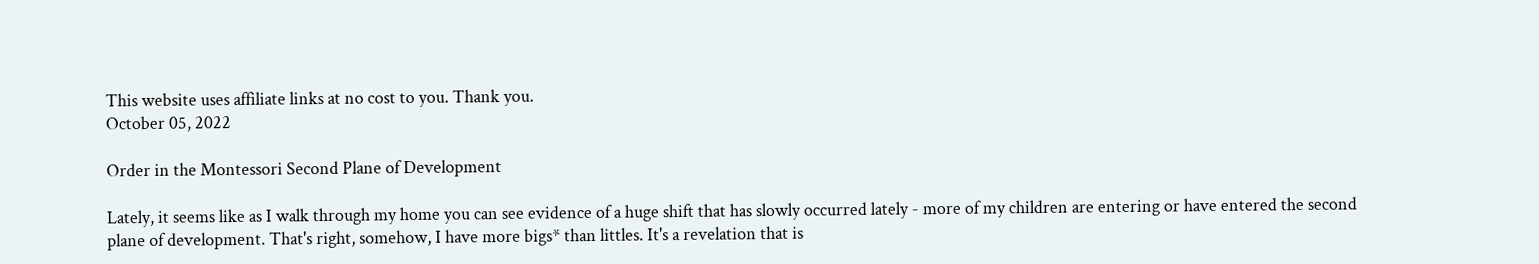This website uses affiliate links at no cost to you. Thank you.
October 05, 2022

Order in the Montessori Second Plane of Development

Lately, it seems like as I walk through my home you can see evidence of a huge shift that has slowly occurred lately - more of my children are entering or have entered the second plane of development. That's right, somehow, I have more bigs* than littles. It's a revelation that is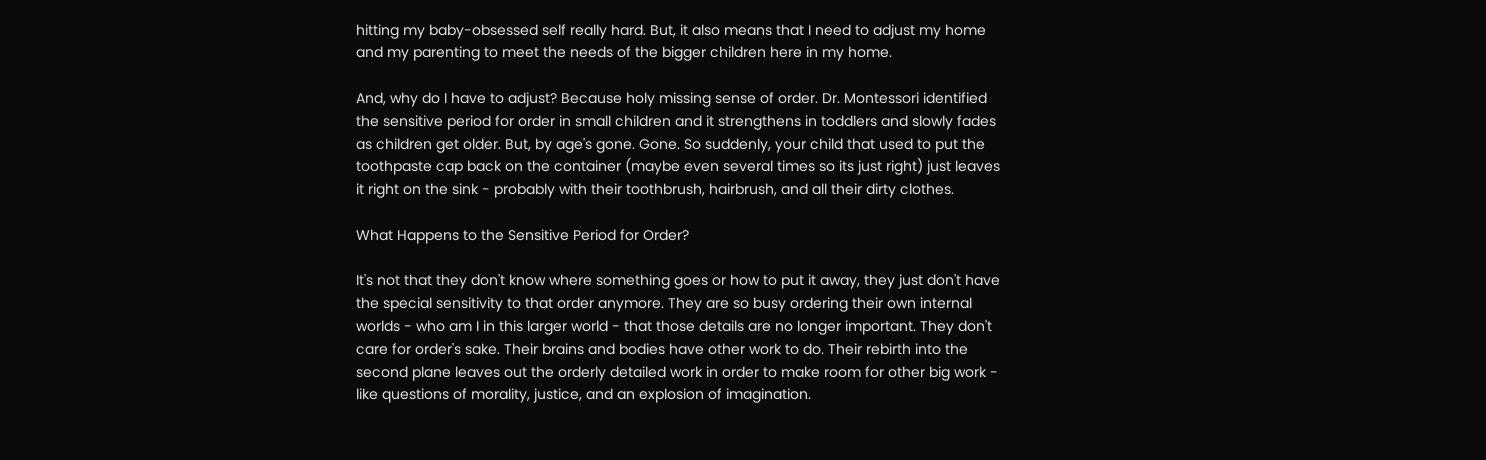hitting my baby-obsessed self really hard. But, it also means that I need to adjust my home and my parenting to meet the needs of the bigger children here in my home.

And, why do I have to adjust? Because holy missing sense of order. Dr. Montessori identified the sensitive period for order in small children and it strengthens in toddlers and slowly fades as children get older. But, by age's gone. Gone. So suddenly, your child that used to put the toothpaste cap back on the container (maybe even several times so its just right) just leaves it right on the sink - probably with their toothbrush, hairbrush, and all their dirty clothes.

What Happens to the Sensitive Period for Order?

It's not that they don't know where something goes or how to put it away, they just don't have the special sensitivity to that order anymore. They are so busy ordering their own internal worlds - who am I in this larger world - that those details are no longer important. They don't care for order's sake. Their brains and bodies have other work to do. Their rebirth into the second plane leaves out the orderly detailed work in order to make room for other big work - like questions of morality, justice, and an explosion of imagination.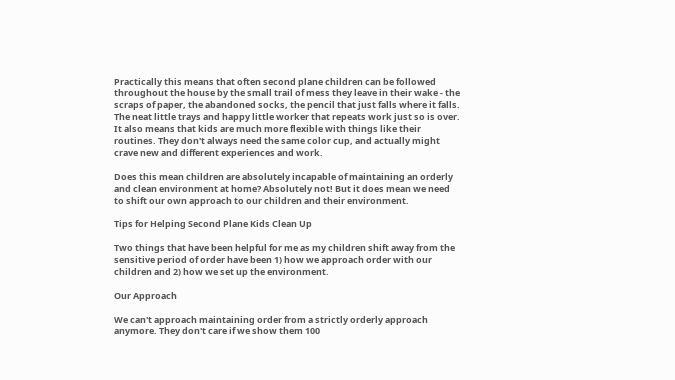Practically this means that often second plane children can be followed throughout the house by the small trail of mess they leave in their wake - the scraps of paper, the abandoned socks, the pencil that just falls where it falls. The neat little trays and happy little worker that repeats work just so is over. It also means that kids are much more flexible with things like their routines. They don't always need the same color cup, and actually might crave new and different experiences and work.

Does this mean children are absolutely incapable of maintaining an orderly and clean environment at home? Absolutely not! But it does mean we need to shift our own approach to our children and their environment.

Tips for Helping Second Plane Kids Clean Up

Two things that have been helpful for me as my children shift away from the sensitive period of order have been 1) how we approach order with our children and 2) how we set up the environment.

Our Approach

We can't approach maintaining order from a strictly orderly approach anymore. They don't care if we show them 100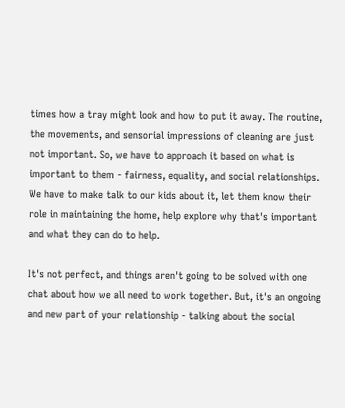times how a tray might look and how to put it away. The routine, the movements, and sensorial impressions of cleaning are just not important. So, we have to approach it based on what is important to them - fairness, equality, and social relationships. We have to make talk to our kids about it, let them know their role in maintaining the home, help explore why that's important and what they can do to help.

It's not perfect, and things aren't going to be solved with one chat about how we all need to work together. But, it's an ongoing and new part of your relationship - talking about the social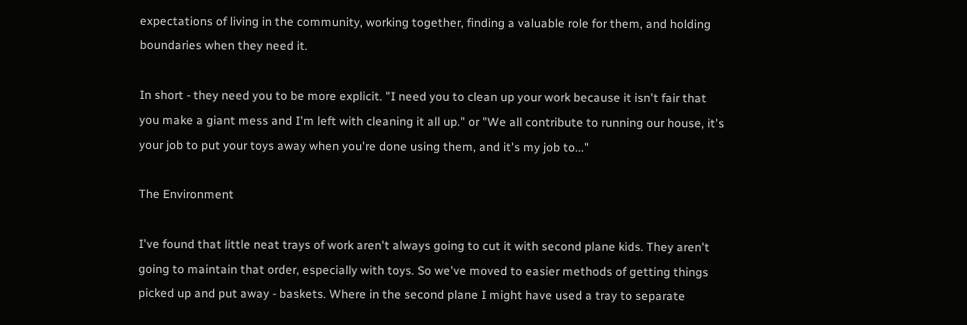expectations of living in the community, working together, finding a valuable role for them, and holding boundaries when they need it.

In short - they need you to be more explicit. "I need you to clean up your work because it isn't fair that you make a giant mess and I'm left with cleaning it all up." or "We all contribute to running our house, it's your job to put your toys away when you're done using them, and it's my job to..."

The Environment

I've found that little neat trays of work aren't always going to cut it with second plane kids. They aren't going to maintain that order, especially with toys. So we've moved to easier methods of getting things picked up and put away - baskets. Where in the second plane I might have used a tray to separate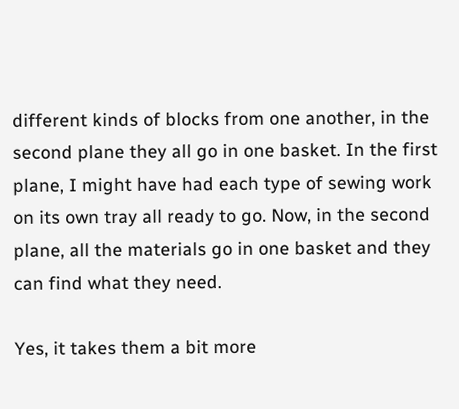different kinds of blocks from one another, in the second plane they all go in one basket. In the first plane, I might have had each type of sewing work on its own tray all ready to go. Now, in the second plane, all the materials go in one basket and they can find what they need.

Yes, it takes them a bit more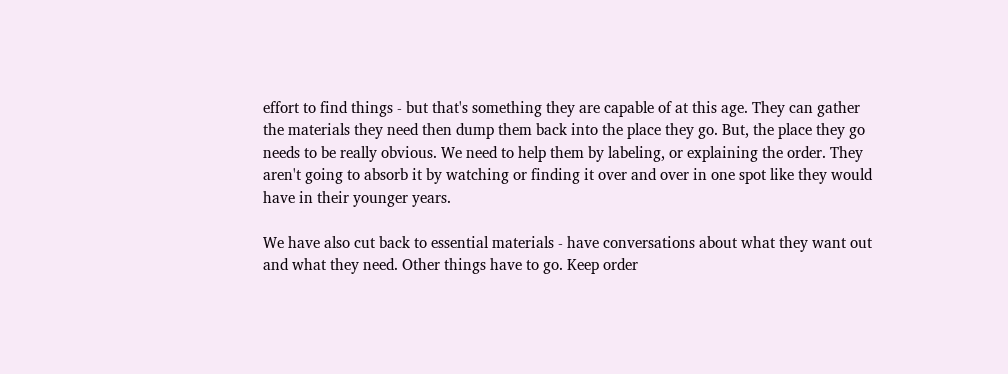effort to find things - but that's something they are capable of at this age. They can gather the materials they need then dump them back into the place they go. But, the place they go needs to be really obvious. We need to help them by labeling, or explaining the order. They aren't going to absorb it by watching or finding it over and over in one spot like they would have in their younger years.

We have also cut back to essential materials - have conversations about what they want out and what they need. Other things have to go. Keep order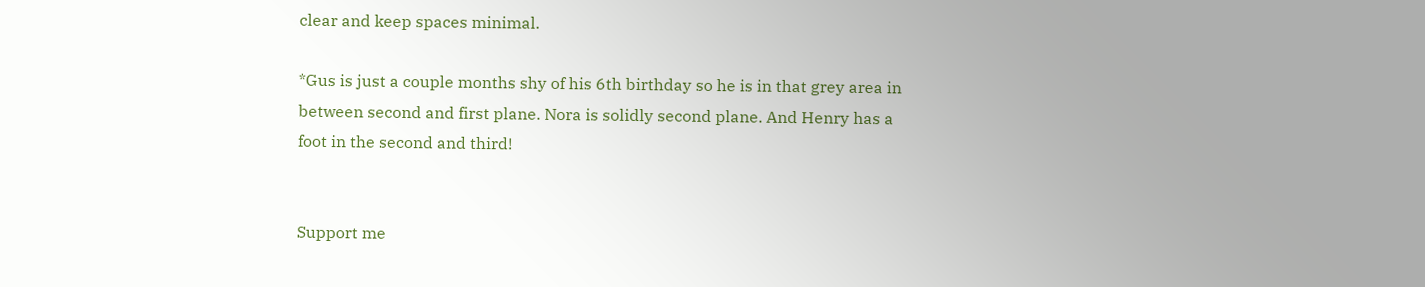clear and keep spaces minimal.

*Gus is just a couple months shy of his 6th birthday so he is in that grey area in between second and first plane. Nora is solidly second plane. And Henry has a foot in the second and third!


Support me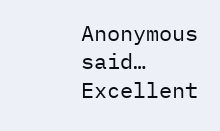Anonymous said…
Excellent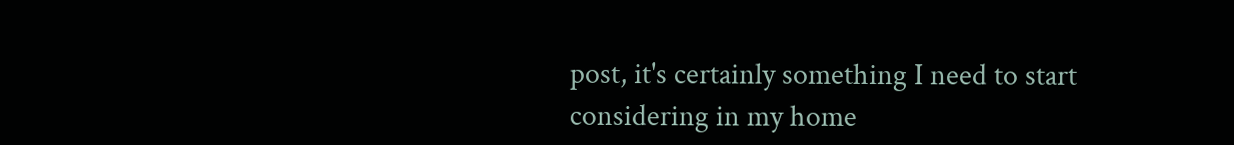post, it's certainly something I need to start considering in my home